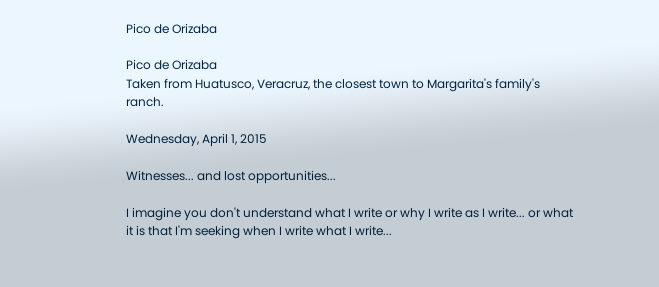Pico de Orizaba

Pico de Orizaba
Taken from Huatusco, Veracruz, the closest town to Margarita's family's ranch.

Wednesday, April 1, 2015

Witnesses... and lost opportunities...

I imagine you don't understand what I write or why I write as I write... or what it is that I'm seeking when I write what I write...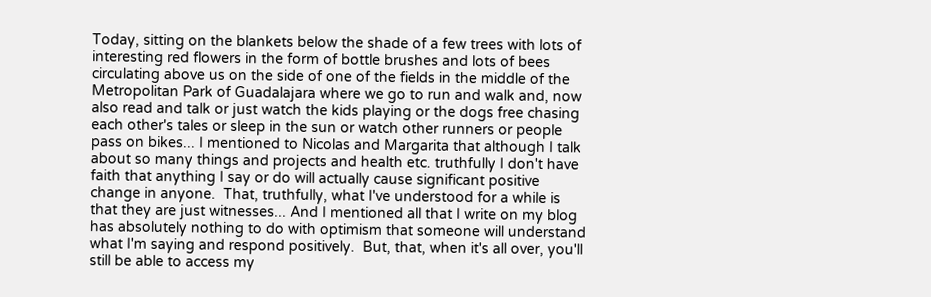Today, sitting on the blankets below the shade of a few trees with lots of interesting red flowers in the form of bottle brushes and lots of bees circulating above us on the side of one of the fields in the middle of the Metropolitan Park of Guadalajara where we go to run and walk and, now also read and talk or just watch the kids playing or the dogs free chasing each other's tales or sleep in the sun or watch other runners or people pass on bikes... I mentioned to Nicolas and Margarita that although I talk about so many things and projects and health etc. truthfully I don't have faith that anything I say or do will actually cause significant positive change in anyone.  That, truthfully, what I've understood for a while is that they are just witnesses... And I mentioned all that I write on my blog has absolutely nothing to do with optimism that someone will understand what I'm saying and respond positively.  But, that, when it's all over, you'll still be able to access my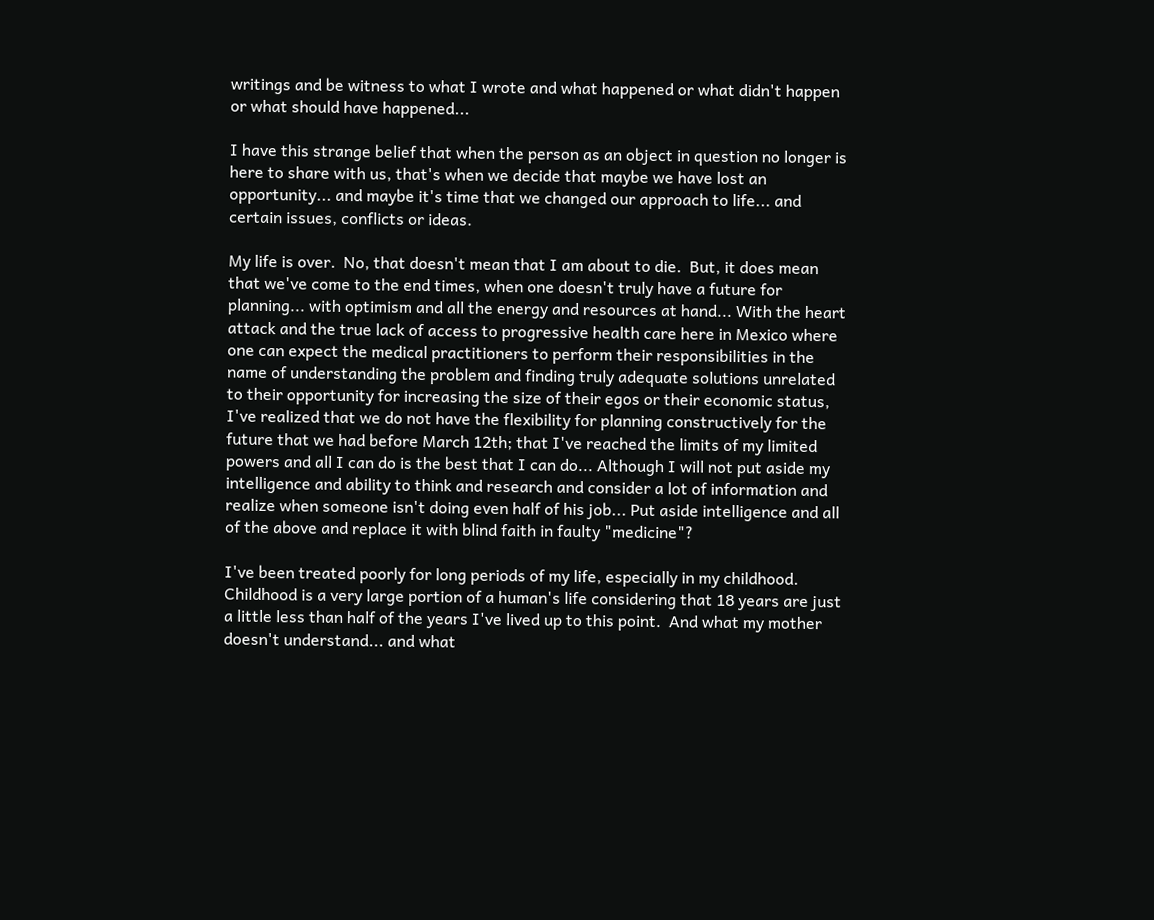writings and be witness to what I wrote and what happened or what didn't happen or what should have happened...

I have this strange belief that when the person as an object in question no longer is here to share with us, that's when we decide that maybe we have lost an opportunity... and maybe it's time that we changed our approach to life... and certain issues, conflicts or ideas.

My life is over.  No, that doesn't mean that I am about to die.  But, it does mean that we've come to the end times, when one doesn't truly have a future for planning... with optimism and all the energy and resources at hand... With the heart attack and the true lack of access to progressive health care here in Mexico where one can expect the medical practitioners to perform their responsibilities in the name of understanding the problem and finding truly adequate solutions unrelated to their opportunity for increasing the size of their egos or their economic status, I've realized that we do not have the flexibility for planning constructively for the future that we had before March 12th; that I've reached the limits of my limited powers and all I can do is the best that I can do... Although I will not put aside my intelligence and ability to think and research and consider a lot of information and realize when someone isn't doing even half of his job... Put aside intelligence and all of the above and replace it with blind faith in faulty "medicine"?

I've been treated poorly for long periods of my life, especially in my childhood.  Childhood is a very large portion of a human's life considering that 18 years are just a little less than half of the years I've lived up to this point.  And what my mother doesn't understand... and what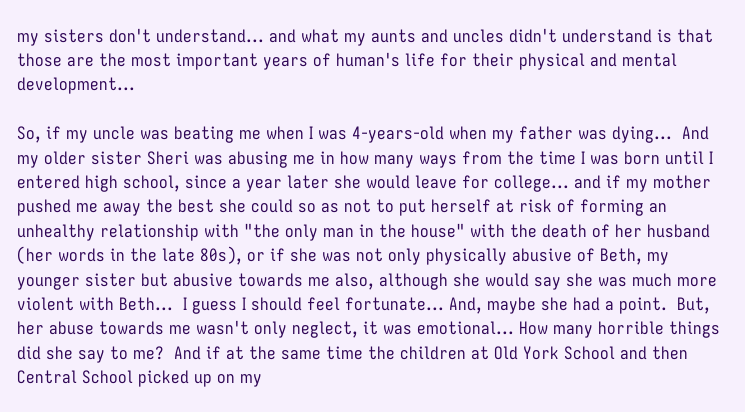my sisters don't understand... and what my aunts and uncles didn't understand is that those are the most important years of human's life for their physical and mental development...

So, if my uncle was beating me when I was 4-years-old when my father was dying...  And my older sister Sheri was abusing me in how many ways from the time I was born until I entered high school, since a year later she would leave for college... and if my mother pushed me away the best she could so as not to put herself at risk of forming an unhealthy relationship with "the only man in the house" with the death of her husband (her words in the late 80s), or if she was not only physically abusive of Beth, my younger sister but abusive towards me also, although she would say she was much more violent with Beth...  I guess I should feel fortunate... And, maybe she had a point.  But, her abuse towards me wasn't only neglect, it was emotional... How many horrible things did she say to me?  And if at the same time the children at Old York School and then Central School picked up on my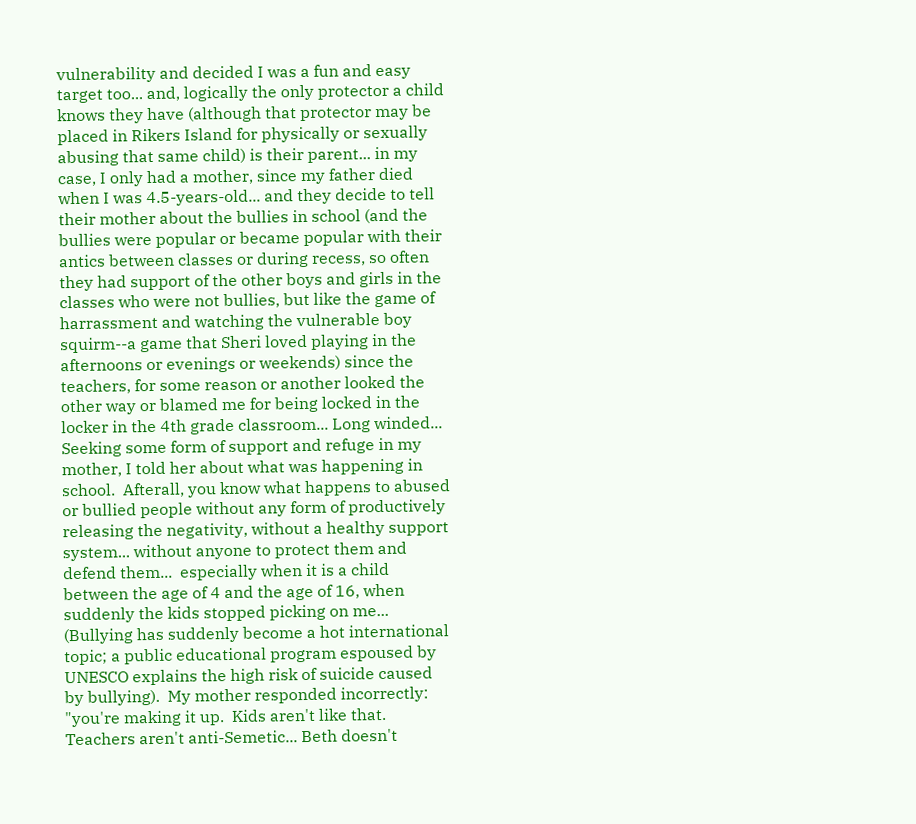vulnerability and decided I was a fun and easy target too... and, logically the only protector a child knows they have (although that protector may be placed in Rikers Island for physically or sexually abusing that same child) is their parent... in my case, I only had a mother, since my father died when I was 4.5-years-old... and they decide to tell their mother about the bullies in school (and the bullies were popular or became popular with their antics between classes or during recess, so often they had support of the other boys and girls in the classes who were not bullies, but like the game of harrassment and watching the vulnerable boy squirm--a game that Sheri loved playing in the afternoons or evenings or weekends) since the teachers, for some reason or another looked the other way or blamed me for being locked in the locker in the 4th grade classroom... Long winded... Seeking some form of support and refuge in my mother, I told her about what was happening in school.  Afterall, you know what happens to abused or bullied people without any form of productively releasing the negativity, without a healthy support system... without anyone to protect them and defend them...  especially when it is a child between the age of 4 and the age of 16, when suddenly the kids stopped picking on me... (Bullying has suddenly become a hot international topic; a public educational program espoused by UNESCO explains the high risk of suicide caused by bullying).  My mother responded incorrectly:  "you're making it up.  Kids aren't like that.  Teachers aren't anti-Semetic... Beth doesn't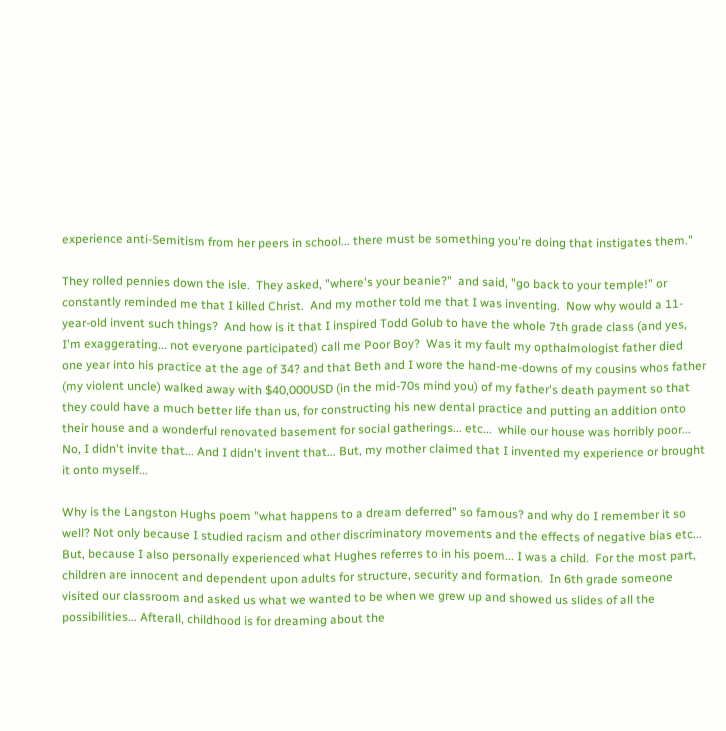experience anti-Semitism from her peers in school... there must be something you're doing that instigates them."

They rolled pennies down the isle.  They asked, "where's your beanie?"  and said, "go back to your temple!" or constantly reminded me that I killed Christ.  And my mother told me that I was inventing.  Now why would a 11-year-old invent such things?  And how is it that I inspired Todd Golub to have the whole 7th grade class (and yes, I'm exaggerating... not everyone participated) call me Poor Boy?  Was it my fault my opthalmologist father died one year into his practice at the age of 34? and that Beth and I wore the hand-me-downs of my cousins whos father (my violent uncle) walked away with $40,000USD (in the mid-70s mind you) of my father's death payment so that they could have a much better life than us, for constructing his new dental practice and putting an addition onto their house and a wonderful renovated basement for social gatherings... etc...  while our house was horribly poor...  No, I didn't invite that... And I didn't invent that... But, my mother claimed that I invented my experience or brought it onto myself...

Why is the Langston Hughs poem "what happens to a dream deferred" so famous? and why do I remember it so well? Not only because I studied racism and other discriminatory movements and the effects of negative bias etc... But, because I also personally experienced what Hughes referres to in his poem... I was a child.  For the most part, children are innocent and dependent upon adults for structure, security and formation.  In 6th grade someone visited our classroom and asked us what we wanted to be when we grew up and showed us slides of all the possibilities... Afterall, childhood is for dreaming about the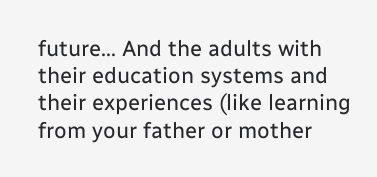future... And the adults with their education systems and their experiences (like learning from your father or mother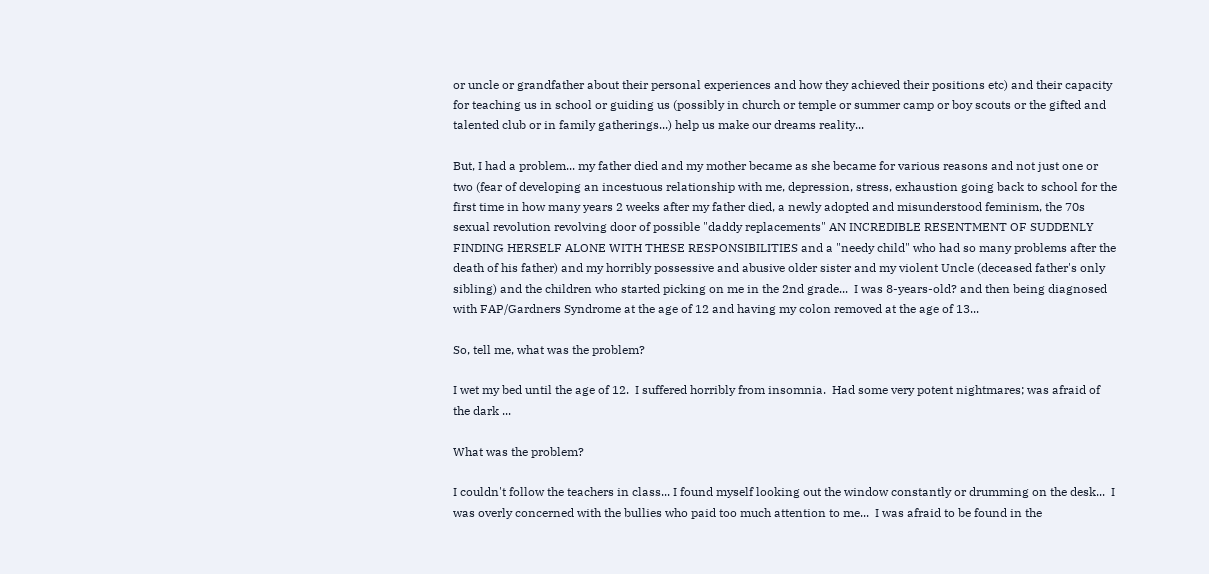or uncle or grandfather about their personal experiences and how they achieved their positions etc) and their capacity for teaching us in school or guiding us (possibly in church or temple or summer camp or boy scouts or the gifted and talented club or in family gatherings...) help us make our dreams reality...

But, I had a problem... my father died and my mother became as she became for various reasons and not just one or two (fear of developing an incestuous relationship with me, depression, stress, exhaustion going back to school for the first time in how many years 2 weeks after my father died, a newly adopted and misunderstood feminism, the 70s sexual revolution revolving door of possible "daddy replacements" AN INCREDIBLE RESENTMENT OF SUDDENLY FINDING HERSELF ALONE WITH THESE RESPONSIBILITIES and a "needy child" who had so many problems after the death of his father) and my horribly possessive and abusive older sister and my violent Uncle (deceased father's only sibling) and the children who started picking on me in the 2nd grade...  I was 8-years-old? and then being diagnosed with FAP/Gardners Syndrome at the age of 12 and having my colon removed at the age of 13...

So, tell me, what was the problem?

I wet my bed until the age of 12.  I suffered horribly from insomnia.  Had some very potent nightmares; was afraid of the dark ...

What was the problem?

I couldn't follow the teachers in class... I found myself looking out the window constantly or drumming on the desk...  I was overly concerned with the bullies who paid too much attention to me...  I was afraid to be found in the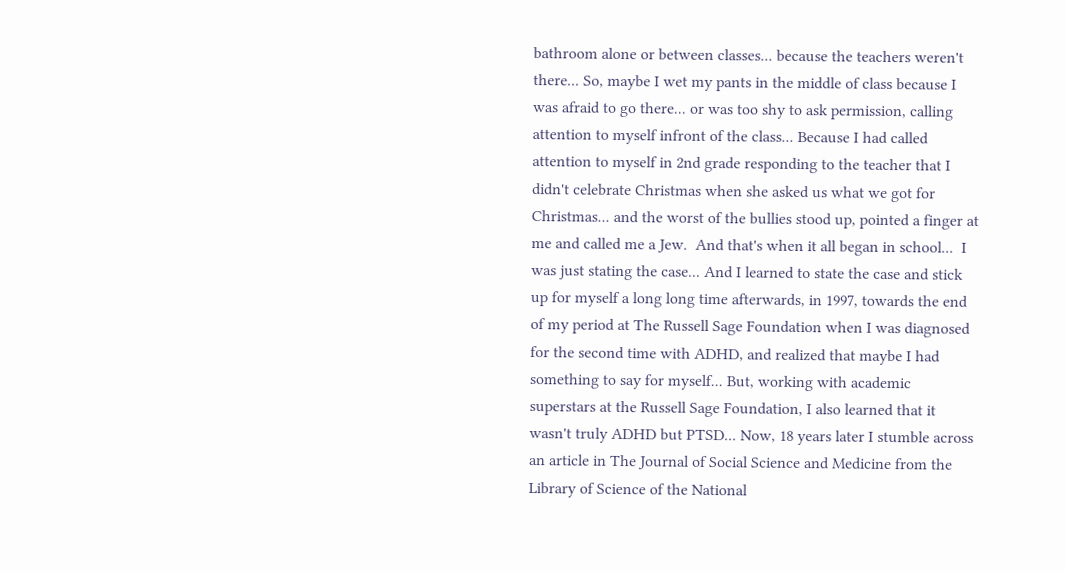bathroom alone or between classes... because the teachers weren't there... So, maybe I wet my pants in the middle of class because I was afraid to go there... or was too shy to ask permission, calling attention to myself infront of the class... Because I had called attention to myself in 2nd grade responding to the teacher that I didn't celebrate Christmas when she asked us what we got for Christmas... and the worst of the bullies stood up, pointed a finger at me and called me a Jew.  And that's when it all began in school...  I was just stating the case... And I learned to state the case and stick up for myself a long long time afterwards, in 1997, towards the end of my period at The Russell Sage Foundation when I was diagnosed for the second time with ADHD, and realized that maybe I had something to say for myself... But, working with academic superstars at the Russell Sage Foundation, I also learned that it wasn't truly ADHD but PTSD... Now, 18 years later I stumble across an article in The Journal of Social Science and Medicine from the Library of Science of the National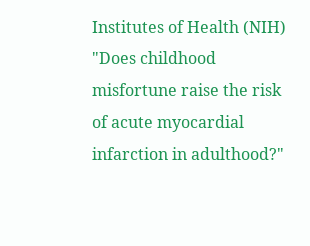Institutes of Health (NIH) "Does childhood misfortune raise the risk of acute myocardial infarction in adulthood?"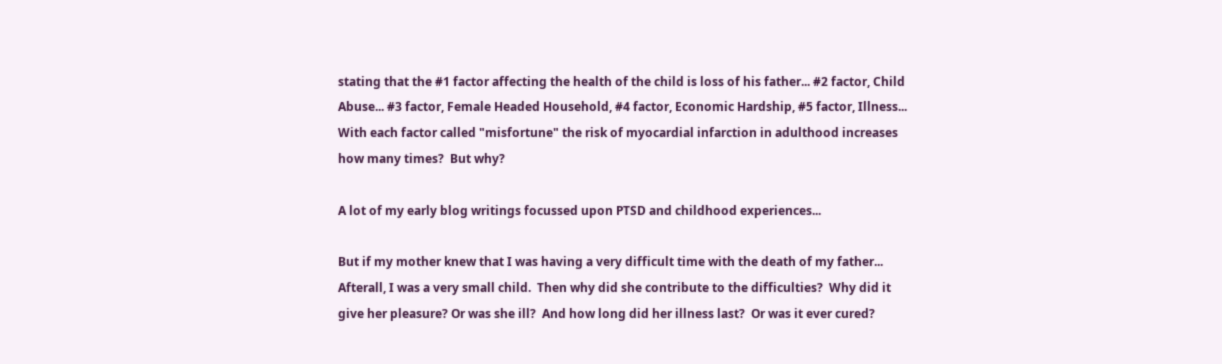stating that the #1 factor affecting the health of the child is loss of his father... #2 factor, Child Abuse... #3 factor, Female Headed Household, #4 factor, Economic Hardship, #5 factor, Illness... With each factor called "misfortune" the risk of myocardial infarction in adulthood increases how many times?  But why?

A lot of my early blog writings focussed upon PTSD and childhood experiences...

But if my mother knew that I was having a very difficult time with the death of my father...  Afterall, I was a very small child.  Then why did she contribute to the difficulties?  Why did it give her pleasure? Or was she ill?  And how long did her illness last?  Or was it ever cured?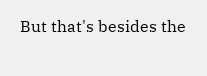But that's besides the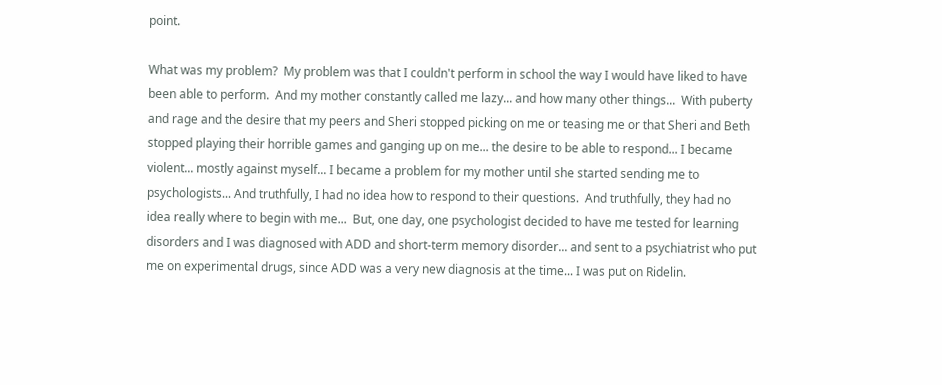point.

What was my problem?  My problem was that I couldn't perform in school the way I would have liked to have been able to perform.  And my mother constantly called me lazy... and how many other things...  With puberty and rage and the desire that my peers and Sheri stopped picking on me or teasing me or that Sheri and Beth stopped playing their horrible games and ganging up on me... the desire to be able to respond... I became violent... mostly against myself... I became a problem for my mother until she started sending me to psychologists... And truthfully, I had no idea how to respond to their questions.  And truthfully, they had no idea really where to begin with me...  But, one day, one psychologist decided to have me tested for learning disorders and I was diagnosed with ADD and short-term memory disorder... and sent to a psychiatrist who put me on experimental drugs, since ADD was a very new diagnosis at the time... I was put on Ridelin.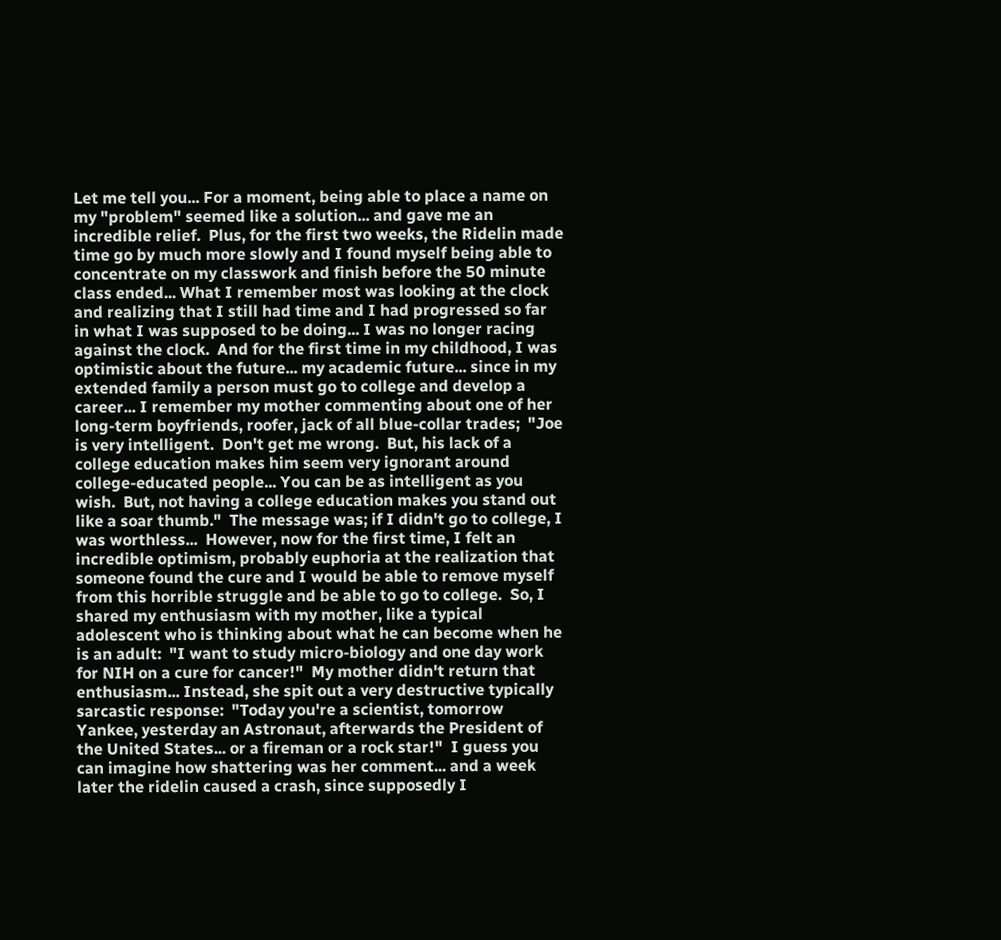Let me tell you... For a moment, being able to place a name on my "problem" seemed like a solution... and gave me an incredible relief.  Plus, for the first two weeks, the Ridelin made time go by much more slowly and I found myself being able to concentrate on my classwork and finish before the 50 minute class ended... What I remember most was looking at the clock and realizing that I still had time and I had progressed so far in what I was supposed to be doing... I was no longer racing against the clock.  And for the first time in my childhood, I was optimistic about the future... my academic future... since in my extended family a person must go to college and develop a career... I remember my mother commenting about one of her long-term boyfriends, roofer, jack of all blue-collar trades;  "Joe is very intelligent.  Don't get me wrong.  But, his lack of a college education makes him seem very ignorant around college-educated people... You can be as intelligent as you wish.  But, not having a college education makes you stand out like a soar thumb."  The message was; if I didn't go to college, I was worthless...  However, now for the first time, I felt an incredible optimism, probably euphoria at the realization that someone found the cure and I would be able to remove myself from this horrible struggle and be able to go to college.  So, I shared my enthusiasm with my mother, like a typical adolescent who is thinking about what he can become when he is an adult:  "I want to study micro-biology and one day work for NIH on a cure for cancer!"  My mother didn't return that enthusiasm... Instead, she spit out a very destructive typically sarcastic response:  "Today you're a scientist, tomorrow Yankee, yesterday an Astronaut, afterwards the President of the United States... or a fireman or a rock star!"  I guess you can imagine how shattering was her comment... and a week later the ridelin caused a crash, since supposedly I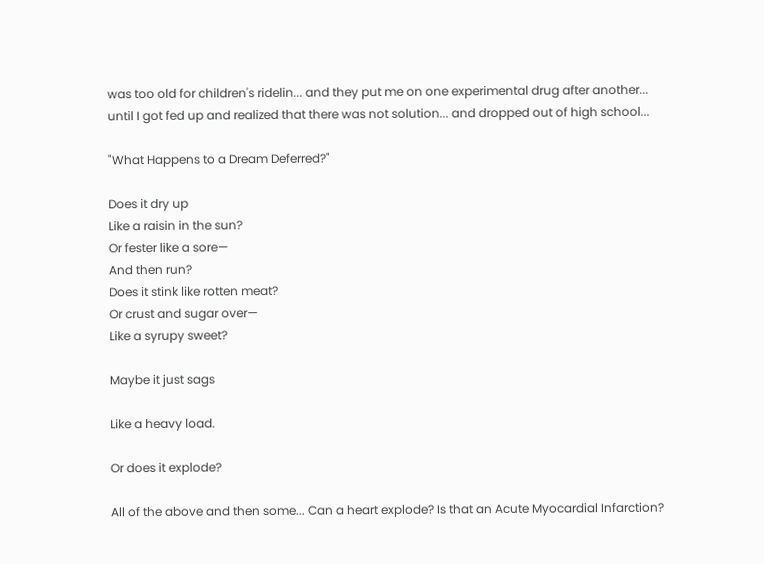was too old for children's ridelin... and they put me on one experimental drug after another... until I got fed up and realized that there was not solution... and dropped out of high school...

"What Happens to a Dream Deferred?"

Does it dry up
Like a raisin in the sun?
Or fester like a sore—
And then run?
Does it stink like rotten meat?
Or crust and sugar over—
Like a syrupy sweet?

Maybe it just sags

Like a heavy load.

Or does it explode?

All of the above and then some... Can a heart explode? Is that an Acute Myocardial Infarction?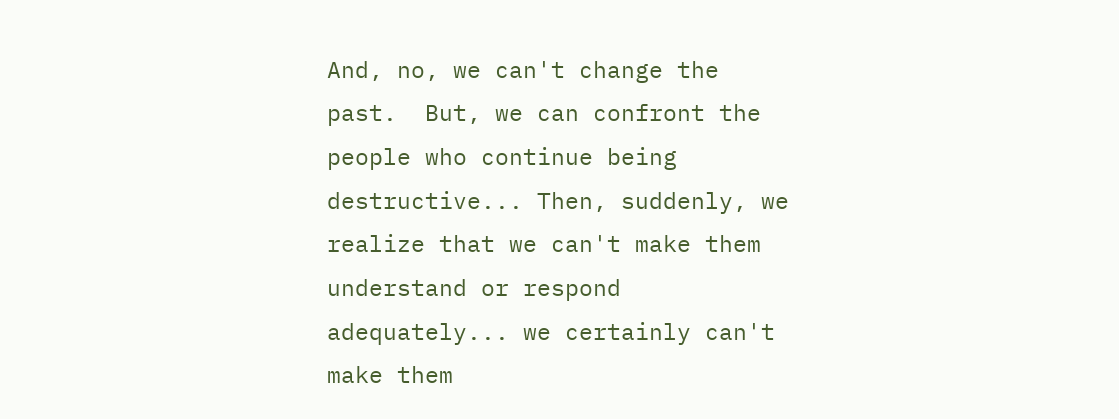And, no, we can't change the past.  But, we can confront the people who continue being destructive... Then, suddenly, we realize that we can't make them understand or respond adequately... we certainly can't make them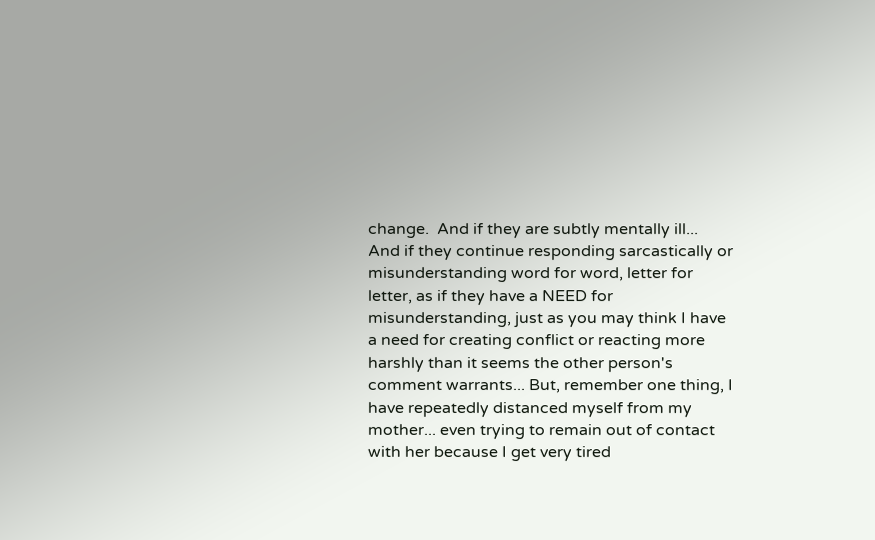change.  And if they are subtly mentally ill...  And if they continue responding sarcastically or misunderstanding word for word, letter for letter, as if they have a NEED for misunderstanding, just as you may think I have a need for creating conflict or reacting more harshly than it seems the other person's comment warrants... But, remember one thing, I have repeatedly distanced myself from my mother... even trying to remain out of contact with her because I get very tired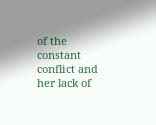of the constant conflict and her lack of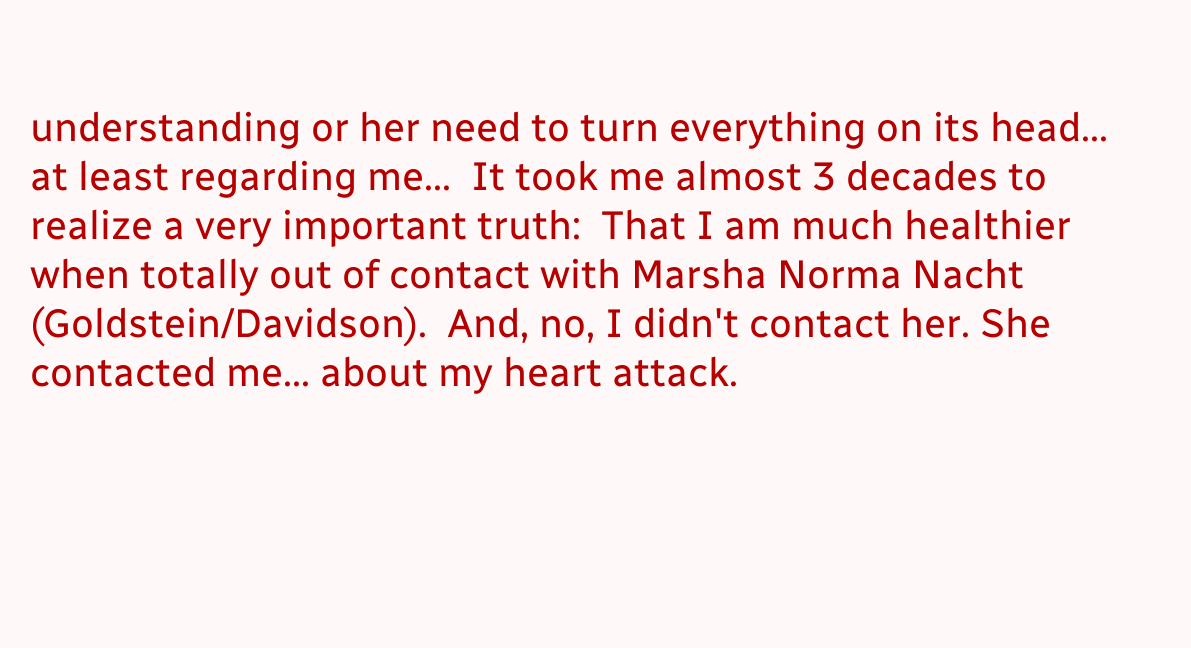understanding or her need to turn everything on its head... at least regarding me...  It took me almost 3 decades to realize a very important truth:  That I am much healthier when totally out of contact with Marsha Norma Nacht (Goldstein/Davidson).  And, no, I didn't contact her. She contacted me... about my heart attack.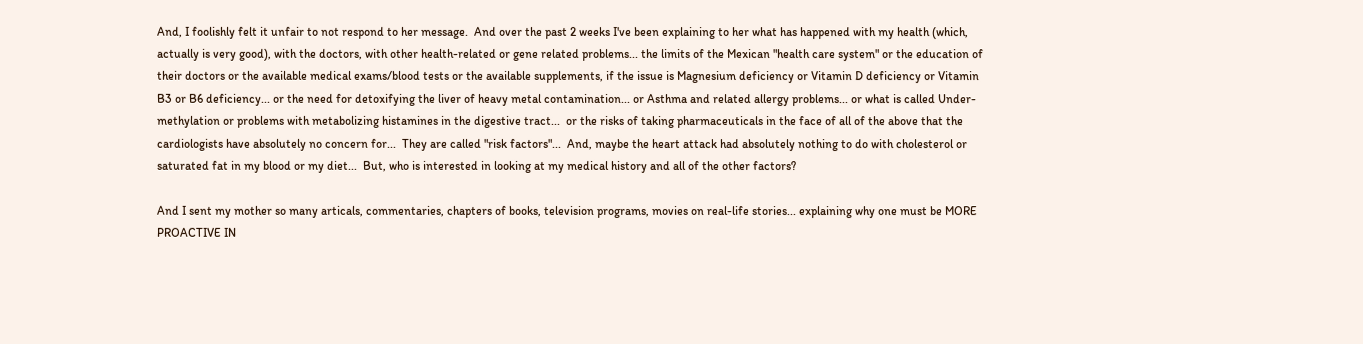And, I foolishly felt it unfair to not respond to her message.  And over the past 2 weeks I've been explaining to her what has happened with my health (which, actually is very good), with the doctors, with other health-related or gene related problems... the limits of the Mexican "health care system" or the education of their doctors or the available medical exams/blood tests or the available supplements, if the issue is Magnesium deficiency or Vitamin D deficiency or Vitamin B3 or B6 deficiency... or the need for detoxifying the liver of heavy metal contamination... or Asthma and related allergy problems... or what is called Under-methylation or problems with metabolizing histamines in the digestive tract...  or the risks of taking pharmaceuticals in the face of all of the above that the cardiologists have absolutely no concern for...  They are called "risk factors"...  And, maybe the heart attack had absolutely nothing to do with cholesterol or saturated fat in my blood or my diet...  But, who is interested in looking at my medical history and all of the other factors?

And I sent my mother so many articals, commentaries, chapters of books, television programs, movies on real-life stories... explaining why one must be MORE PROACTIVE IN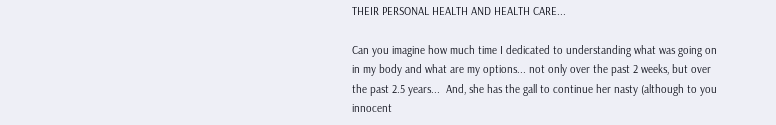THEIR PERSONAL HEALTH AND HEALTH CARE...

Can you imagine how much time I dedicated to understanding what was going on in my body and what are my options... not only over the past 2 weeks, but over the past 2.5 years...  And, she has the gall to continue her nasty (although to you innocent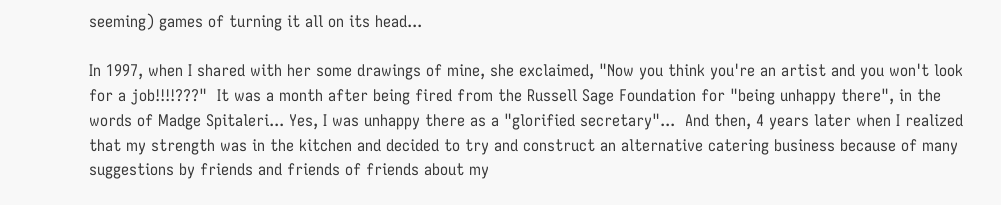seeming) games of turning it all on its head...

In 1997, when I shared with her some drawings of mine, she exclaimed, "Now you think you're an artist and you won't look for a job!!!!???"  It was a month after being fired from the Russell Sage Foundation for "being unhappy there", in the words of Madge Spitaleri... Yes, I was unhappy there as a "glorified secretary"...  And then, 4 years later when I realized that my strength was in the kitchen and decided to try and construct an alternative catering business because of many suggestions by friends and friends of friends about my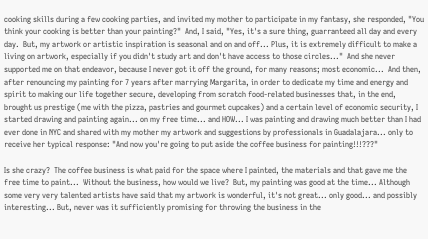cooking skills during a few cooking parties, and invited my mother to participate in my fantasy, she responded, "You think your cooking is better than your painting?"  And, I said, "Yes, it's a sure thing, guarranteed all day and every day.  But, my artwork or artistic inspiration is seasonal and on and off... Plus, it is extremely difficult to make a living on artwork, especially if you didn't study art and don't have access to those circles..."  And she never supported me on that endeavor, because I never got it off the ground, for many reasons; most economic...  And then, after renouncing my painting for 7 years after marrying Margarita, in order to dedicate my time and energy and spirit to making our life together secure, developing from scratch food-related businesses that, in the end, brought us prestige (me with the pizza, pastries and gourmet cupcakes) and a certain level of economic security, I started drawing and painting again... on my free time... and HOW... I was painting and drawing much better than I had ever done in NYC and shared with my mother my artwork and suggestions by professionals in Guadalajara... only to receive her typical response: "And now you're going to put aside the coffee business for painting!!!???"

Is she crazy?  The coffee business is what paid for the space where I painted, the materials and that gave me the free time to paint...  Without the business, how would we live?  But, my painting was good at the time... Although some very very talented artists have said that my artwork is wonderful, it's not great... only good... and possibly interesting... But, never was it sufficiently promising for throwing the business in the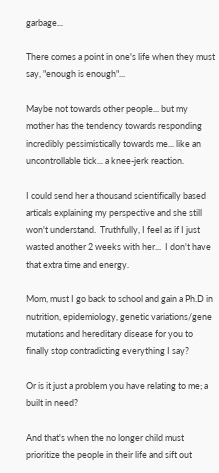garbage...

There comes a point in one's life when they must say, "enough is enough"...

Maybe not towards other people... but my mother has the tendency towards responding incredibly pessimistically towards me... like an uncontrollable tick... a knee-jerk reaction.

I could send her a thousand scientifically based articals explaining my perspective and she still won't understand.  Truthfully, I feel as if I just wasted another 2 weeks with her...  I don't have that extra time and energy.

Mom, must I go back to school and gain a Ph.D in nutrition, epidemiology, genetic variations/gene mutations and hereditary disease for you to finally stop contradicting everything I say?

Or is it just a problem you have relating to me; a built in need?

And that's when the no longer child must prioritize the people in their life and sift out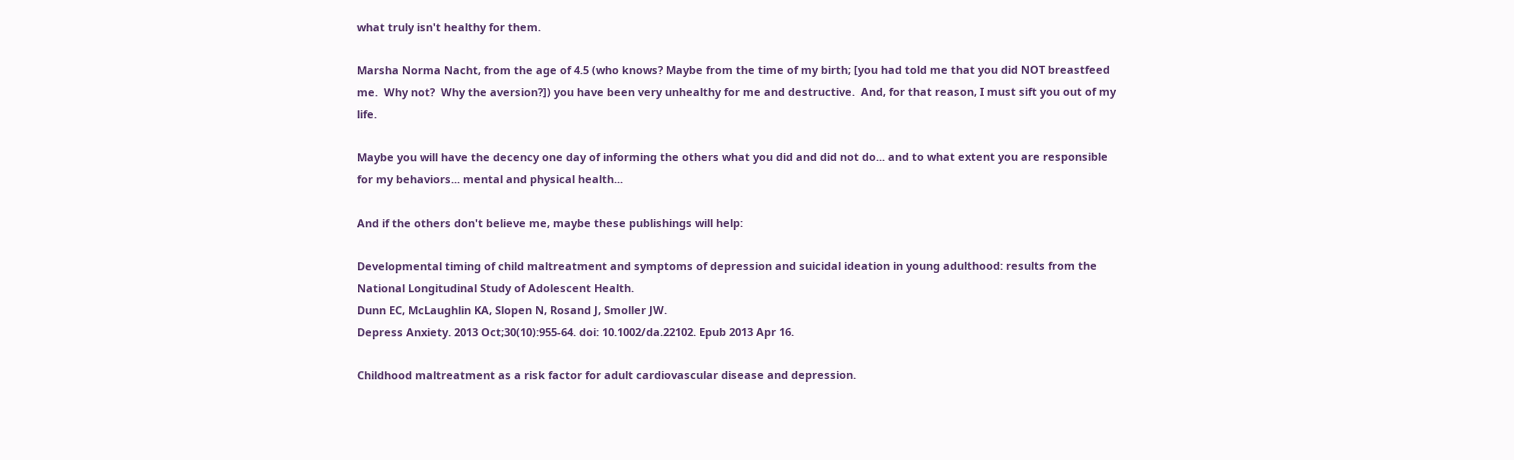what truly isn't healthy for them.

Marsha Norma Nacht, from the age of 4.5 (who knows? Maybe from the time of my birth; [you had told me that you did NOT breastfeed me.  Why not?  Why the aversion?]) you have been very unhealthy for me and destructive.  And, for that reason, I must sift you out of my life.

Maybe you will have the decency one day of informing the others what you did and did not do... and to what extent you are responsible for my behaviors... mental and physical health...

And if the others don't believe me, maybe these publishings will help:

Developmental timing of child maltreatment and symptoms of depression and suicidal ideation in young adulthood: results from the National Longitudinal Study of Adolescent Health.
Dunn EC, McLaughlin KA, Slopen N, Rosand J, Smoller JW.
Depress Anxiety. 2013 Oct;30(10):955-64. doi: 10.1002/da.22102. Epub 2013 Apr 16.

Childhood maltreatment as a risk factor for adult cardiovascular disease and depression.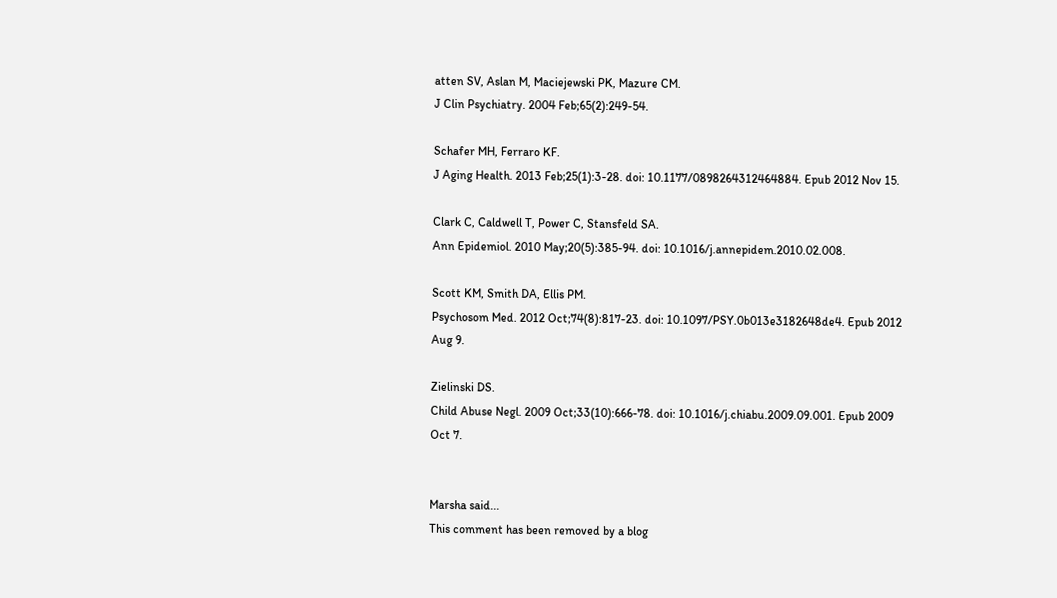atten SV, Aslan M, Maciejewski PK, Mazure CM.
J Clin Psychiatry. 2004 Feb;65(2):249-54.

Schafer MH, Ferraro KF.
J Aging Health. 2013 Feb;25(1):3-28. doi: 10.1177/0898264312464884. Epub 2012 Nov 15.

Clark C, Caldwell T, Power C, Stansfeld SA.
Ann Epidemiol. 2010 May;20(5):385-94. doi: 10.1016/j.annepidem.2010.02.008.

Scott KM, Smith DA, Ellis PM.
Psychosom Med. 2012 Oct;74(8):817-23. doi: 10.1097/PSY.0b013e3182648de4. Epub 2012 Aug 9.

Zielinski DS.
Child Abuse Negl. 2009 Oct;33(10):666-78. doi: 10.1016/j.chiabu.2009.09.001. Epub 2009 Oct 7.


Marsha said...
This comment has been removed by a blog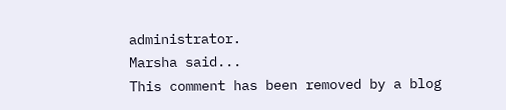administrator.
Marsha said...
This comment has been removed by a blog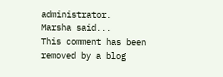administrator.
Marsha said...
This comment has been removed by a blog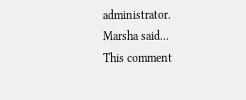administrator.
Marsha said...
This comment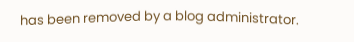has been removed by a blog administrator.